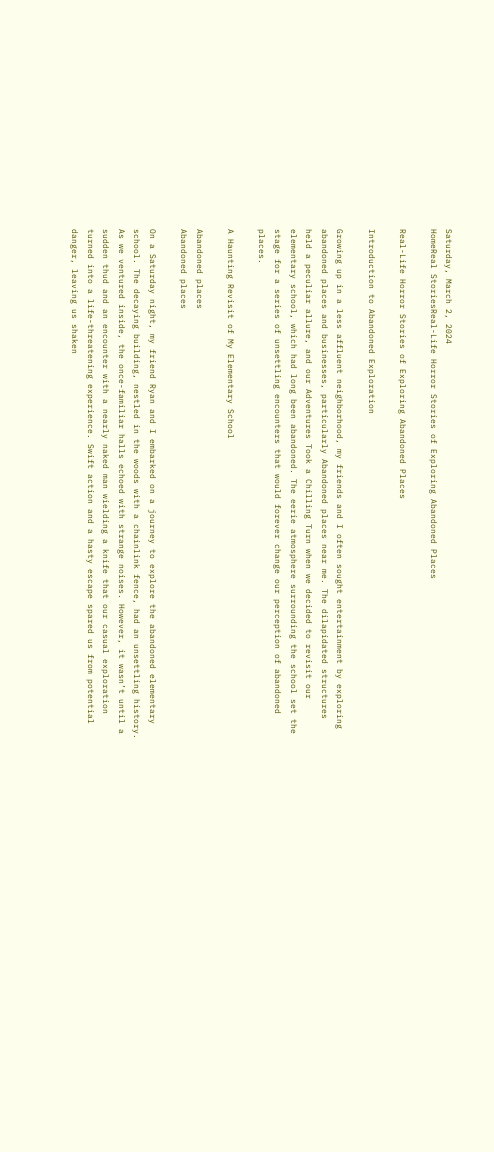Saturday, March 2, 2024
HomeReal StoriesReal-Life Horror Stories of Exploring Abandoned Places

Real-Life Horror Stories of Exploring Abandoned Places

Introduction to Abandoned Exploration

Growing up in a less affluent neighborhood, my friends and I often sought entertainment by exploring abandoned places and businesses, particularly Abandoned places near me. The dilapidated structures held a peculiar allure, and our Adventures Took a Chilling Turn when we decided to revisit our elementary school, which had long been abandoned. The eerie atmosphere surrounding the school set the stage for a series of unsettling encounters that would forever change our perception of abandoned places.

A Haunting Revisit of My Elementary School

Abandoned places
Abandoned places

On a Saturday night, my friend Ryan and I embarked on a journey to explore the abandoned elementary school. The decaying building, nestled in the woods with a chainlink fence, had an unsettling history. As we ventured inside, the once-familiar halls echoed with strange noises. However, it wasn’t until a sudden thud and an encounter with a nearly naked man wielding a knife that our casual exploration turned into a life-threatening experience. Swift action and a hasty escape spared us from potential danger, leaving us shaken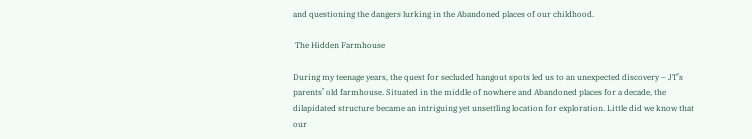and questioning the dangers lurking in the Abandoned places of our childhood.

 The Hidden Farmhouse

During my teenage years, the quest for secluded hangout spots led us to an unexpected discovery – JT’s parents’ old farmhouse. Situated in the middle of nowhere and Abandoned places for a decade, the dilapidated structure became an intriguing yet unsettling location for exploration. Little did we know that our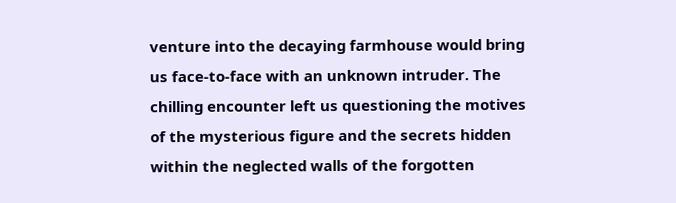venture into the decaying farmhouse would bring us face-to-face with an unknown intruder. The chilling encounter left us questioning the motives of the mysterious figure and the secrets hidden within the neglected walls of the forgotten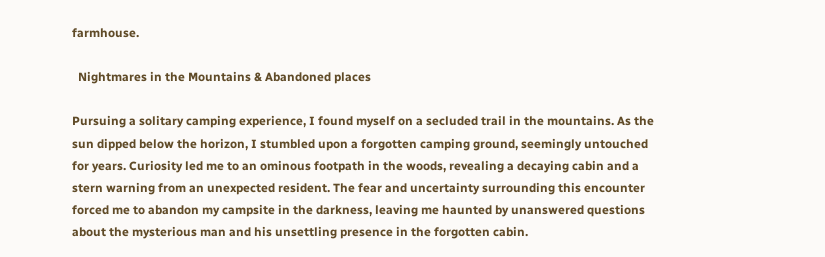farmhouse.

  Nightmares in the Mountains & Abandoned places

Pursuing a solitary camping experience, I found myself on a secluded trail in the mountains. As the sun dipped below the horizon, I stumbled upon a forgotten camping ground, seemingly untouched for years. Curiosity led me to an ominous footpath in the woods, revealing a decaying cabin and a stern warning from an unexpected resident. The fear and uncertainty surrounding this encounter forced me to abandon my campsite in the darkness, leaving me haunted by unanswered questions about the mysterious man and his unsettling presence in the forgotten cabin.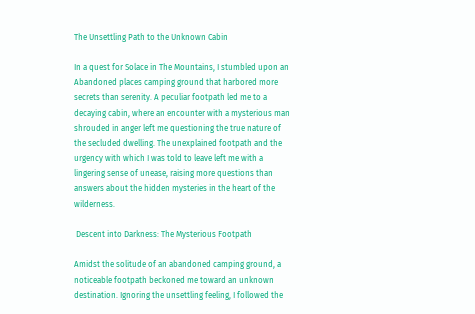The Unsettling Path to the Unknown Cabin

In a quest for Solace in The Mountains, I stumbled upon an Abandoned places camping ground that harbored more secrets than serenity. A peculiar footpath led me to a decaying cabin, where an encounter with a mysterious man shrouded in anger left me questioning the true nature of the secluded dwelling. The unexplained footpath and the urgency with which I was told to leave left me with a lingering sense of unease, raising more questions than answers about the hidden mysteries in the heart of the wilderness.

 Descent into Darkness: The Mysterious Footpath

Amidst the solitude of an abandoned camping ground, a noticeable footpath beckoned me toward an unknown destination. Ignoring the unsettling feeling, I followed the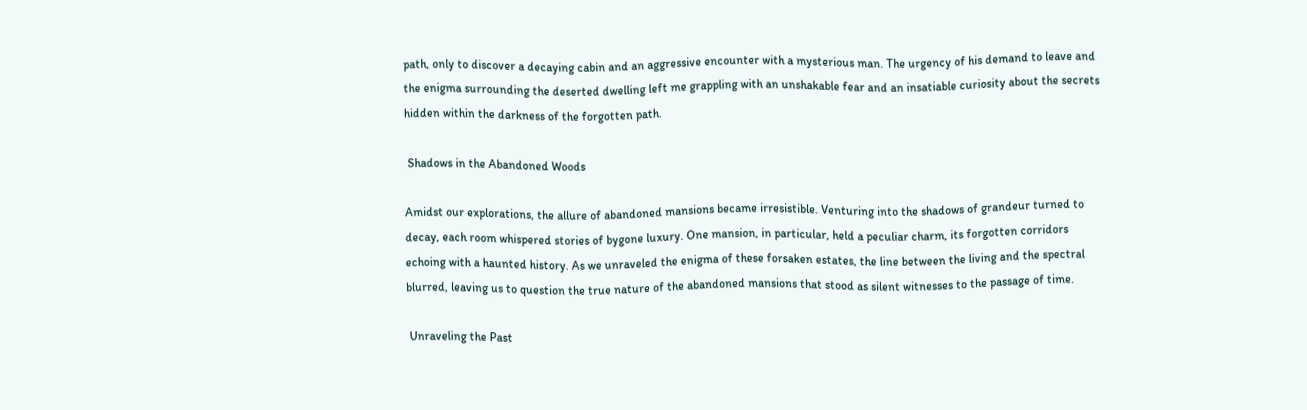path, only to discover a decaying cabin and an aggressive encounter with a mysterious man. The urgency of his demand to leave and the enigma surrounding the deserted dwelling left me grappling with an unshakable fear and an insatiable curiosity about the secrets hidden within the darkness of the forgotten path.

 Shadows in the Abandoned Woods

Amidst our explorations, the allure of abandoned mansions became irresistible. Venturing into the shadows of grandeur turned to decay, each room whispered stories of bygone luxury. One mansion, in particular, held a peculiar charm, its forgotten corridors echoing with a haunted history. As we unraveled the enigma of these forsaken estates, the line between the living and the spectral blurred, leaving us to question the true nature of the abandoned mansions that stood as silent witnesses to the passage of time.

 Unraveling the Past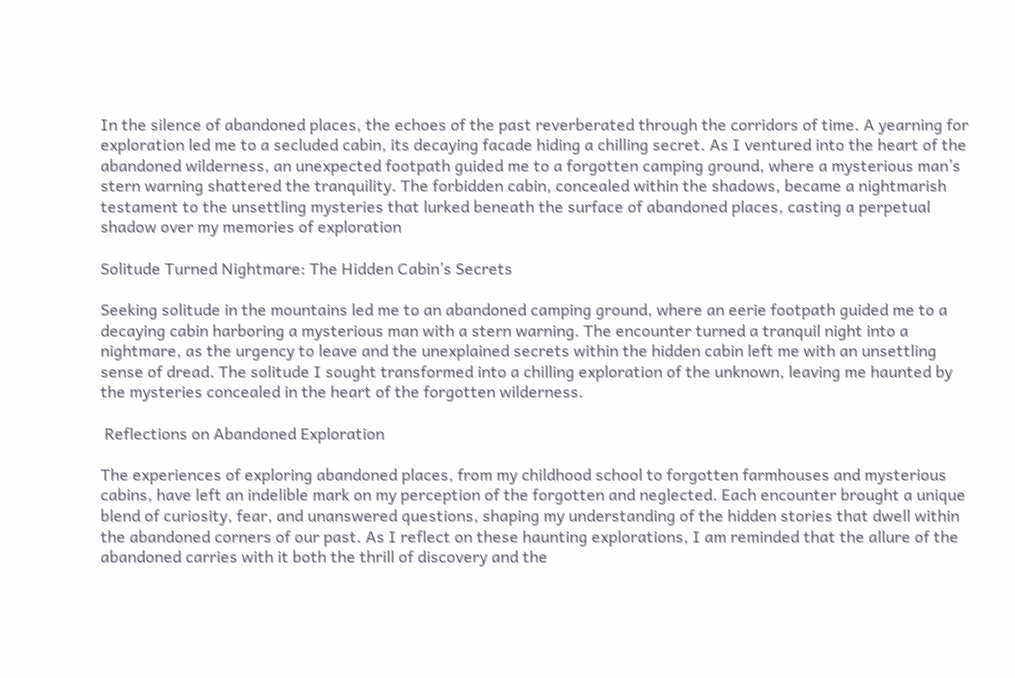In the silence of abandoned places, the echoes of the past reverberated through the corridors of time. A yearning for exploration led me to a secluded cabin, its decaying facade hiding a chilling secret. As I ventured into the heart of the abandoned wilderness, an unexpected footpath guided me to a forgotten camping ground, where a mysterious man’s stern warning shattered the tranquility. The forbidden cabin, concealed within the shadows, became a nightmarish testament to the unsettling mysteries that lurked beneath the surface of abandoned places, casting a perpetual shadow over my memories of exploration

Solitude Turned Nightmare: The Hidden Cabin’s Secrets

Seeking solitude in the mountains led me to an abandoned camping ground, where an eerie footpath guided me to a decaying cabin harboring a mysterious man with a stern warning. The encounter turned a tranquil night into a nightmare, as the urgency to leave and the unexplained secrets within the hidden cabin left me with an unsettling sense of dread. The solitude I sought transformed into a chilling exploration of the unknown, leaving me haunted by the mysteries concealed in the heart of the forgotten wilderness.

 Reflections on Abandoned Exploration

The experiences of exploring abandoned places, from my childhood school to forgotten farmhouses and mysterious cabins, have left an indelible mark on my perception of the forgotten and neglected. Each encounter brought a unique blend of curiosity, fear, and unanswered questions, shaping my understanding of the hidden stories that dwell within the abandoned corners of our past. As I reflect on these haunting explorations, I am reminded that the allure of the abandoned carries with it both the thrill of discovery and the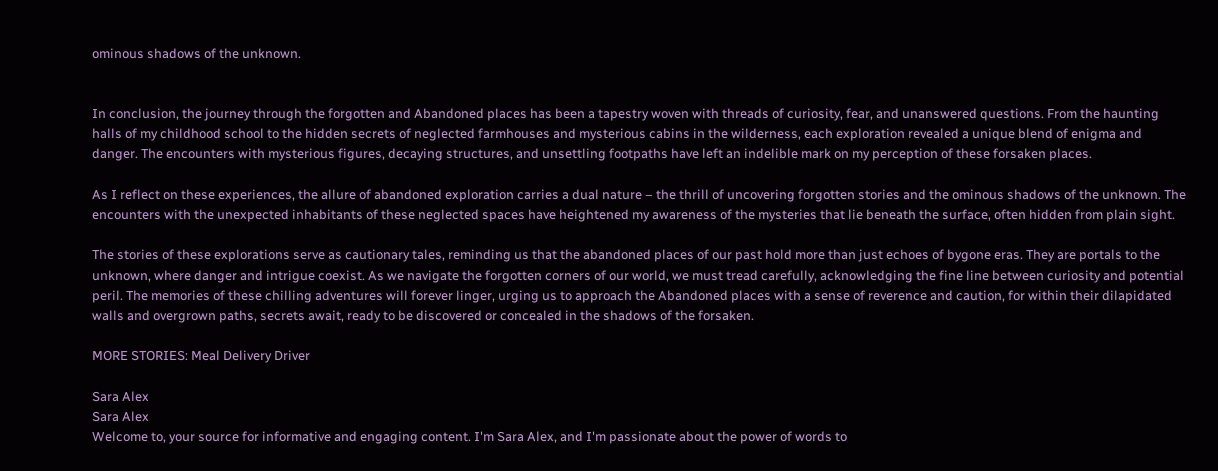ominous shadows of the unknown.


In conclusion, the journey through the forgotten and Abandoned places has been a tapestry woven with threads of curiosity, fear, and unanswered questions. From the haunting halls of my childhood school to the hidden secrets of neglected farmhouses and mysterious cabins in the wilderness, each exploration revealed a unique blend of enigma and danger. The encounters with mysterious figures, decaying structures, and unsettling footpaths have left an indelible mark on my perception of these forsaken places.

As I reflect on these experiences, the allure of abandoned exploration carries a dual nature – the thrill of uncovering forgotten stories and the ominous shadows of the unknown. The encounters with the unexpected inhabitants of these neglected spaces have heightened my awareness of the mysteries that lie beneath the surface, often hidden from plain sight.

The stories of these explorations serve as cautionary tales, reminding us that the abandoned places of our past hold more than just echoes of bygone eras. They are portals to the unknown, where danger and intrigue coexist. As we navigate the forgotten corners of our world, we must tread carefully, acknowledging the fine line between curiosity and potential peril. The memories of these chilling adventures will forever linger, urging us to approach the Abandoned places with a sense of reverence and caution, for within their dilapidated walls and overgrown paths, secrets await, ready to be discovered or concealed in the shadows of the forsaken.

MORE STORIES: Meal Delivery Driver

Sara Alex
Sara Alex
Welcome to, your source for informative and engaging content. I'm Sara Alex, and I'm passionate about the power of words to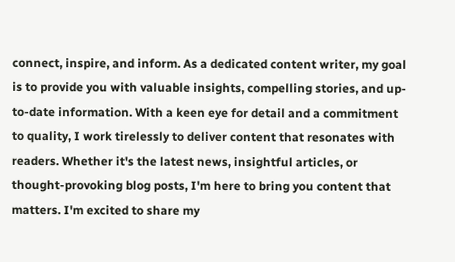connect, inspire, and inform. As a dedicated content writer, my goal is to provide you with valuable insights, compelling stories, and up-to-date information. With a keen eye for detail and a commitment to quality, I work tirelessly to deliver content that resonates with readers. Whether it's the latest news, insightful articles, or thought-provoking blog posts, I'm here to bring you content that matters. I'm excited to share my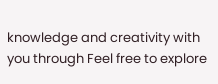knowledge and creativity with you through Feel free to explore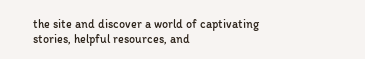the site and discover a world of captivating stories, helpful resources, and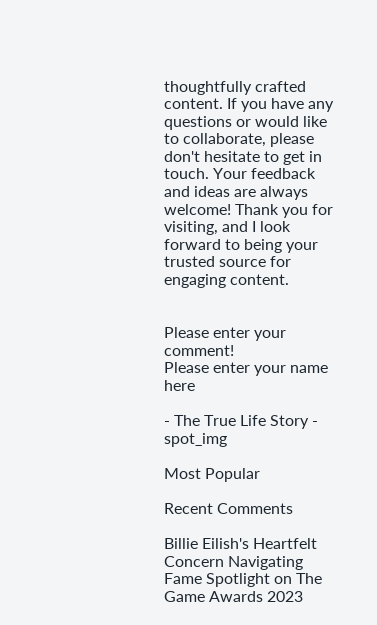thoughtfully crafted content. If you have any questions or would like to collaborate, please don't hesitate to get in touch. Your feedback and ideas are always welcome! Thank you for visiting, and I look forward to being your trusted source for engaging content.


Please enter your comment!
Please enter your name here

- The True Life Story - spot_img

Most Popular

Recent Comments

Billie Eilish's Heartfelt Concern Navigating Fame Spotlight on The Game Awards 2023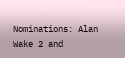Nominations: Alan Wake 2 and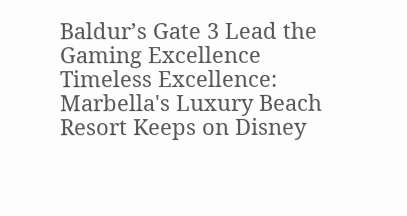Baldur’s Gate 3 Lead the Gaming Excellence
Timeless Excellence: Marbella's Luxury Beach Resort Keeps on Disney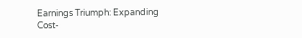Earnings Triumph: Expanding Cost-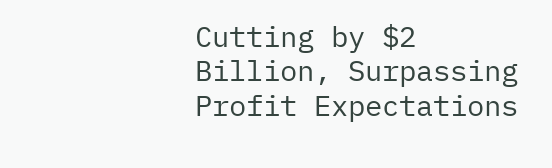Cutting by $2 Billion, Surpassing Profit Expectations